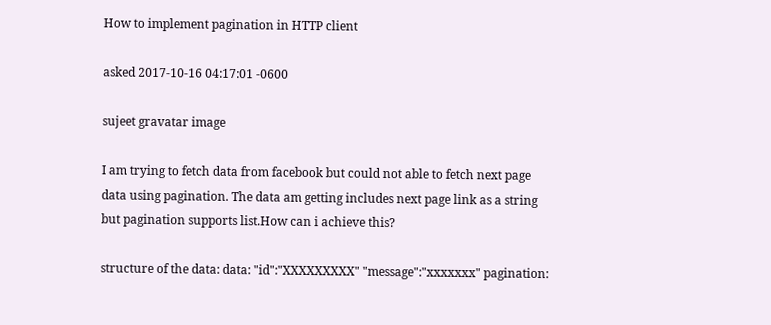How to implement pagination in HTTP client

asked 2017-10-16 04:17:01 -0600

sujeet gravatar image

I am trying to fetch data from facebook but could not able to fetch next page data using pagination. The data am getting includes next page link as a string but pagination supports list.How can i achieve this?

structure of the data: data: "id":"XXXXXXXXX" "message":"xxxxxxx" pagination: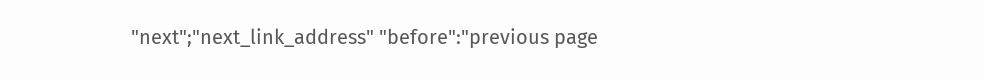"next";"next_link_address" "before":"previous page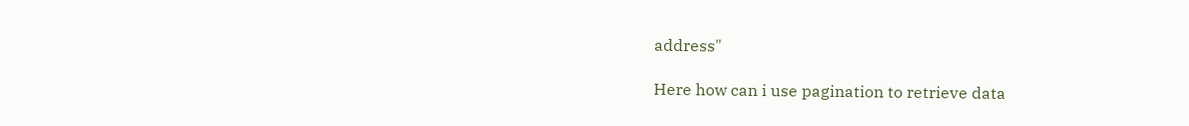address"

Here how can i use pagination to retrieve data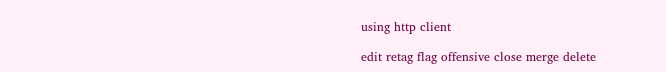using http client

edit retag flag offensive close merge delete